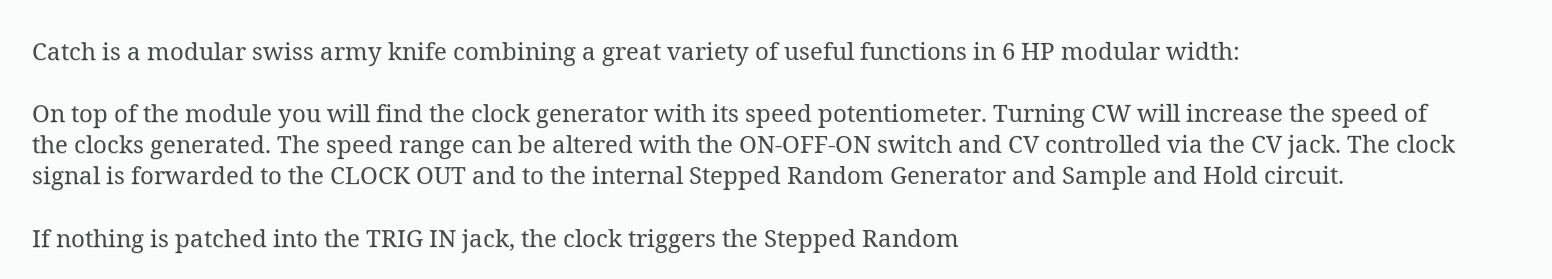Catch is a modular swiss army knife combining a great variety of useful functions in 6 HP modular width:

On top of the module you will find the clock generator with its speed potentiometer. Turning CW will increase the speed of the clocks generated. The speed range can be altered with the ON-OFF-ON switch and CV controlled via the CV jack. The clock signal is forwarded to the CLOCK OUT and to the internal Stepped Random Generator and Sample and Hold circuit.

If nothing is patched into the TRIG IN jack, the clock triggers the Stepped Random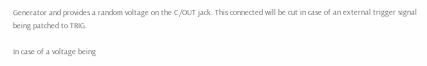Generator and provides a random voltage on the C/OUT jack. This connected will be cut in case of an external trigger signal being patched to TRIG.

In case of a voltage being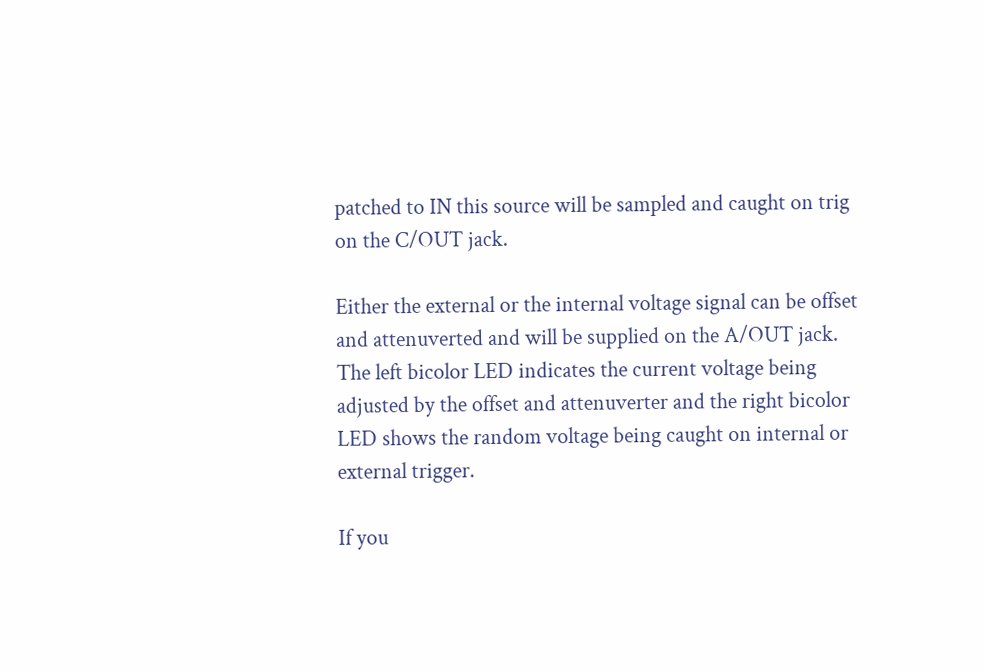patched to IN this source will be sampled and caught on trig on the C/OUT jack.

Either the external or the internal voltage signal can be offset and attenuverted and will be supplied on the A/OUT jack. The left bicolor LED indicates the current voltage being adjusted by the offset and attenuverter and the right bicolor LED shows the random voltage being caught on internal or external trigger.

If you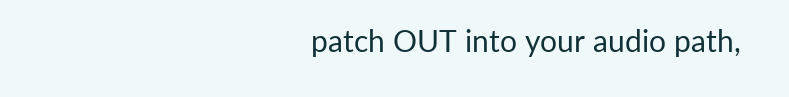patch OUT into your audio path,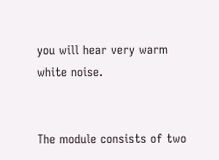you will hear very warm white noise.


The module consists of two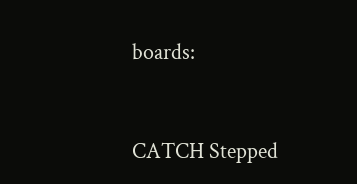boards:


CATCH Stepped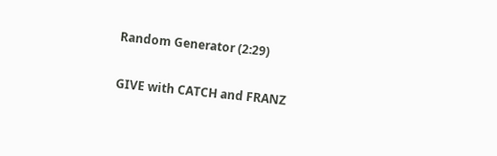Random Generator (2:29)

GIVE with CATCH and FRANZ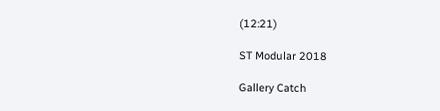(12:21)

ST Modular 2018

Gallery Catch